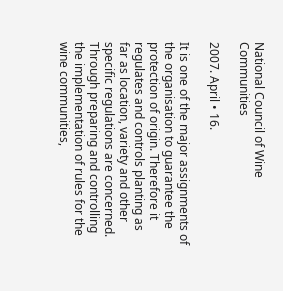National Council of Wine Communities

2007. April • 16.

It is one of the major assignments of the organisation to guarantee the protection of origin. Therefore it regulates and controls planting as far as location, variety and other specific regulations are concerned. Through preparing and controlling the implementation of rules for the wine communities,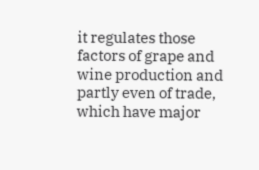it regulates those factors of grape and wine production and partly even of trade, which have major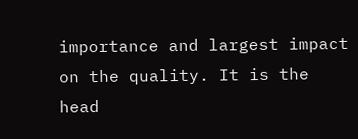importance and largest impact on the quality. It is the head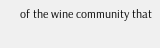of the wine community that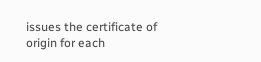issues the certificate of origin for each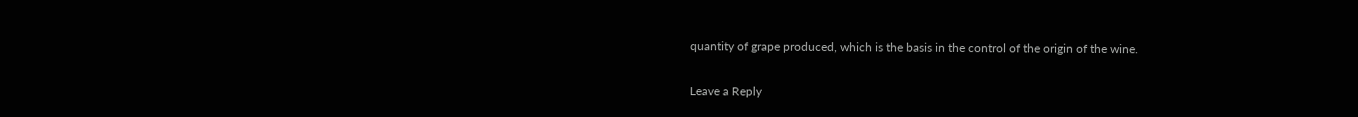quantity of grape produced, which is the basis in the control of the origin of the wine.

Leave a Reply